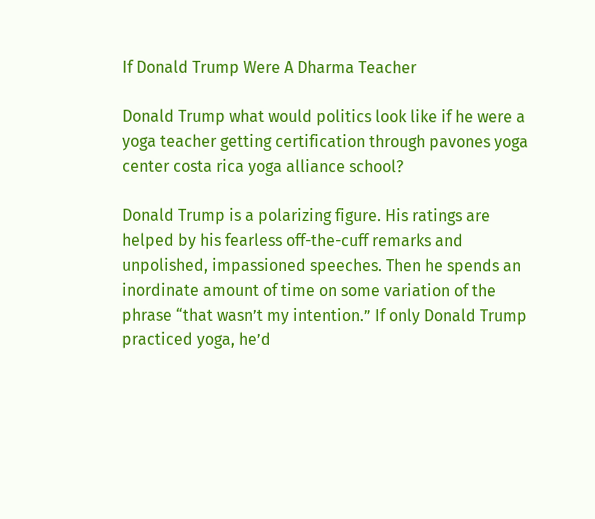If Donald Trump Were A Dharma Teacher

Donald Trump what would politics look like if he were a yoga teacher getting certification through pavones yoga center costa rica yoga alliance school?

Donald Trump is a polarizing figure. His ratings are helped by his fearless off-the-cuff remarks and unpolished, impassioned speeches. Then he spends an inordinate amount of time on some variation of the phrase “that wasn’t my intention.” If only Donald Trump practiced yoga, he’d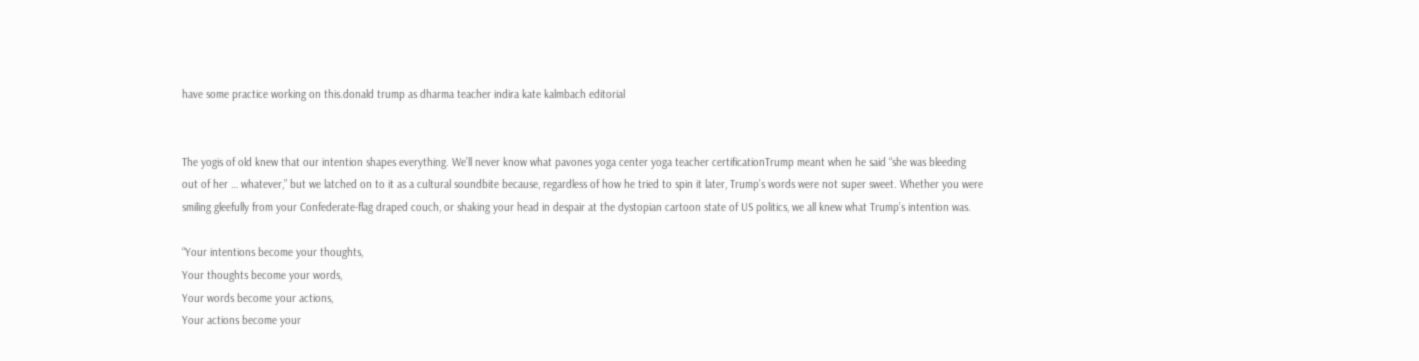have some practice working on this.donald trump as dharma teacher indira kate kalmbach editorial


The yogis of old knew that our intention shapes everything. We’ll never know what pavones yoga center yoga teacher certificationTrump meant when he said “she was bleeding out of her … whatever,” but we latched on to it as a cultural soundbite because, regardless of how he tried to spin it later, Trump’s words were not super sweet. Whether you were smiling gleefully from your Confederate-flag draped couch, or shaking your head in despair at the dystopian cartoon state of US politics, we all knew what Trump’s intention was.

“Your intentions become your thoughts,
Your thoughts become your words,
Your words become your actions,
Your actions become your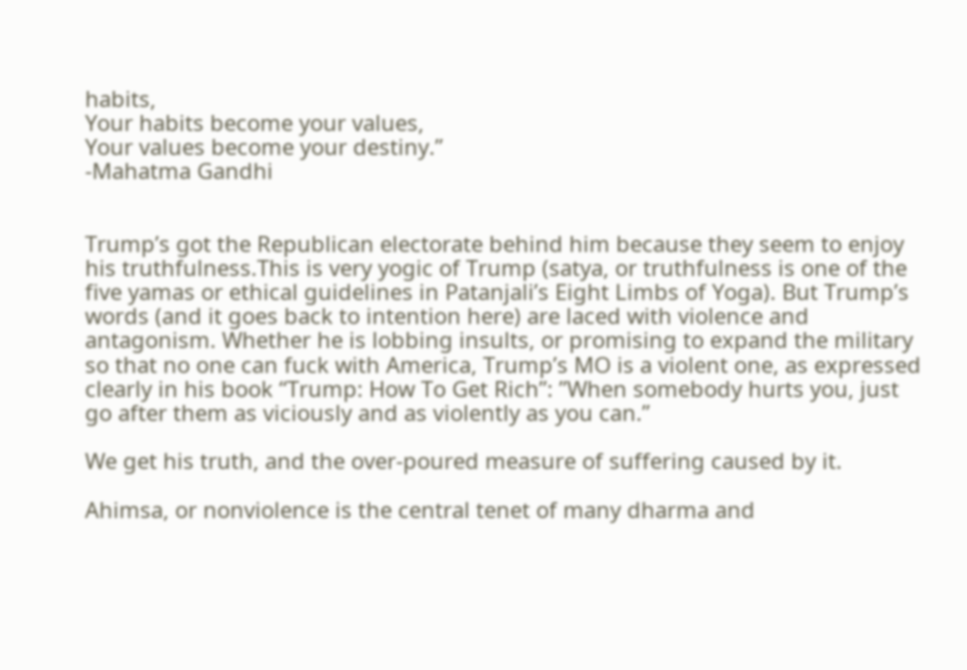habits,
Your habits become your values,
Your values become your destiny.”
-Mahatma Gandhi


Trump’s got the Republican electorate behind him because they seem to enjoy his truthfulness.This is very yogic of Trump (satya, or truthfulness is one of the five yamas or ethical guidelines in Patanjali’s Eight Limbs of Yoga). But Trump’s words (and it goes back to intention here) are laced with violence and antagonism. Whether he is lobbing insults, or promising to expand the military so that no one can fuck with America, Trump’s MO is a violent one, as expressed clearly in his book “Trump: How To Get Rich”: ”When somebody hurts you, just go after them as viciously and as violently as you can.”

We get his truth, and the over-poured measure of suffering caused by it.

Ahimsa, or nonviolence is the central tenet of many dharma and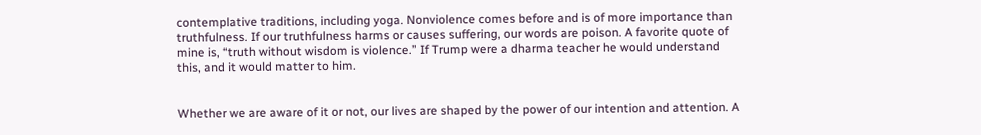contemplative traditions, including yoga. Nonviolence comes before and is of more importance than truthfulness. If our truthfulness harms or causes suffering, our words are poison. A favorite quote of mine is, “truth without wisdom is violence.” If Trump were a dharma teacher he would understand this, and it would matter to him.


Whether we are aware of it or not, our lives are shaped by the power of our intention and attention. A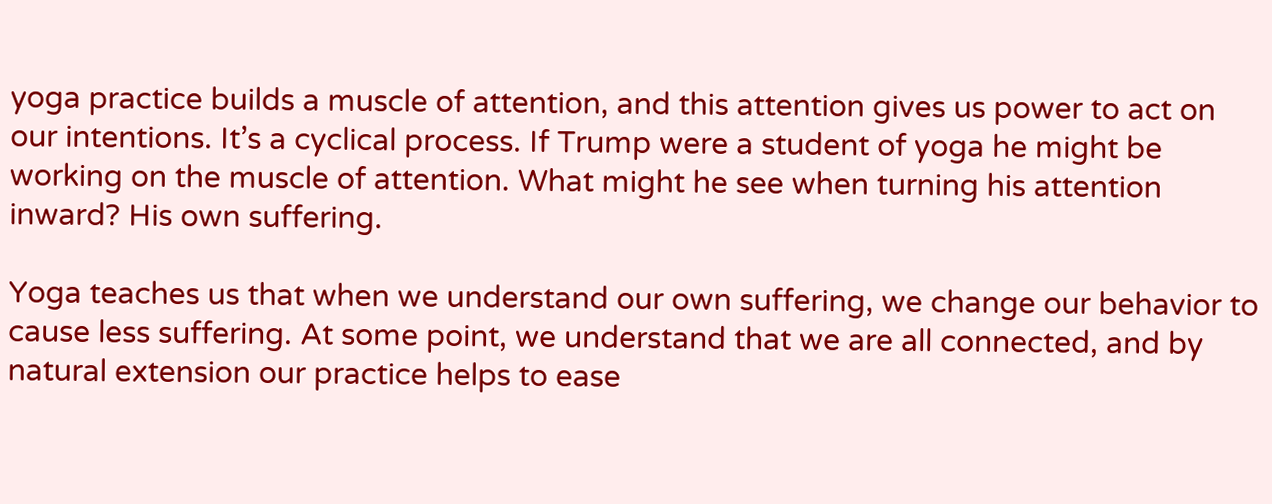yoga practice builds a muscle of attention, and this attention gives us power to act on our intentions. It’s a cyclical process. If Trump were a student of yoga he might be working on the muscle of attention. What might he see when turning his attention inward? His own suffering.

Yoga teaches us that when we understand our own suffering, we change our behavior to cause less suffering. At some point, we understand that we are all connected, and by natural extension our practice helps to ease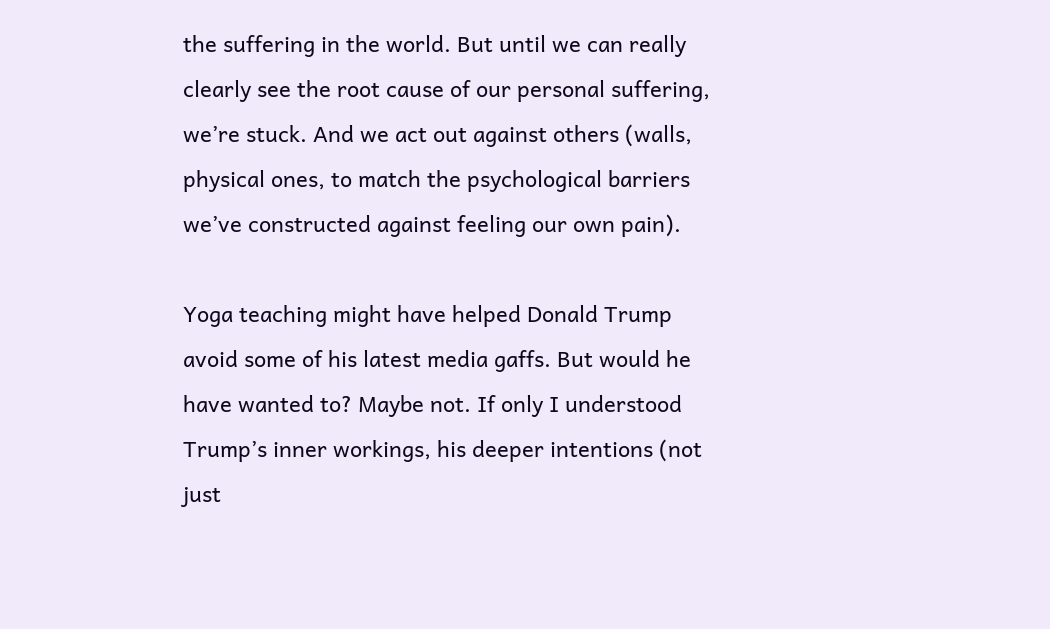the suffering in the world. But until we can really clearly see the root cause of our personal suffering, we’re stuck. And we act out against others (walls, physical ones, to match the psychological barriers we’ve constructed against feeling our own pain).

Yoga teaching might have helped Donald Trump avoid some of his latest media gaffs. But would he have wanted to? Maybe not. If only I understood Trump’s inner workings, his deeper intentions (not just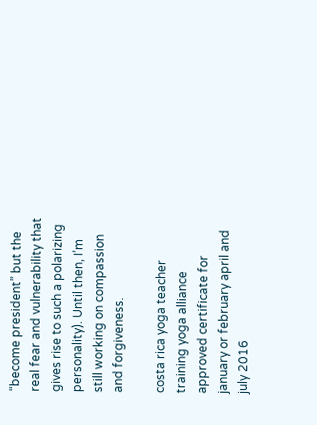“become president” but the real fear and vulnerability that gives rise to such a polarizing personality). Until then, I’m still working on compassion and forgiveness.

costa rica yoga teacher training yoga alliance approved certificate for january or february april and july 2016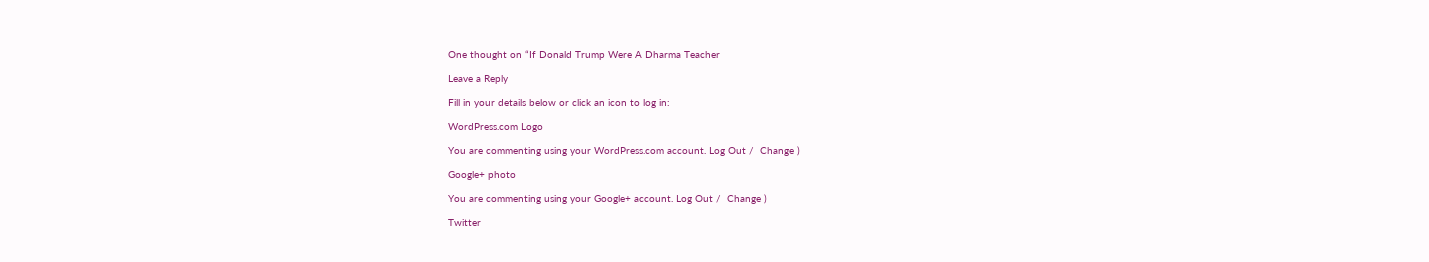One thought on “If Donald Trump Were A Dharma Teacher

Leave a Reply

Fill in your details below or click an icon to log in:

WordPress.com Logo

You are commenting using your WordPress.com account. Log Out /  Change )

Google+ photo

You are commenting using your Google+ account. Log Out /  Change )

Twitter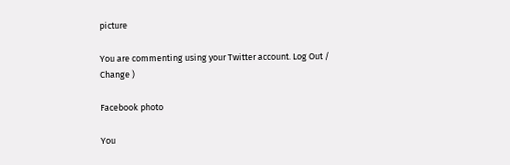picture

You are commenting using your Twitter account. Log Out /  Change )

Facebook photo

You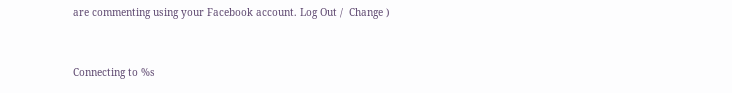are commenting using your Facebook account. Log Out /  Change )


Connecting to %s